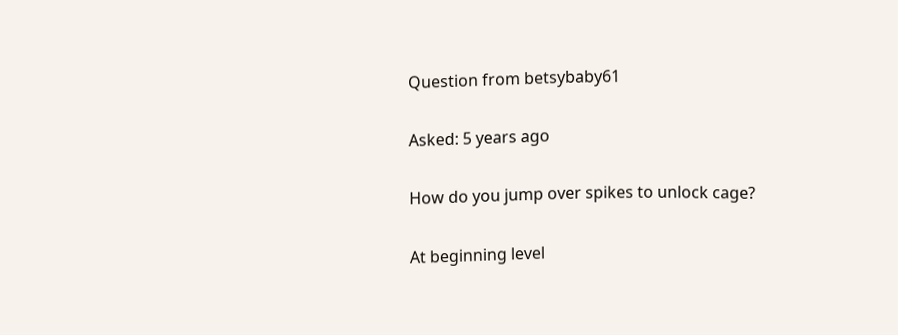Question from betsybaby61

Asked: 5 years ago

How do you jump over spikes to unlock cage?

At beginning level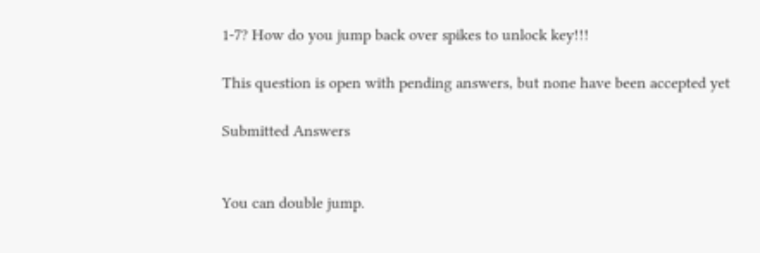1-7? How do you jump back over spikes to unlock key!!!

This question is open with pending answers, but none have been accepted yet

Submitted Answers


You can double jump.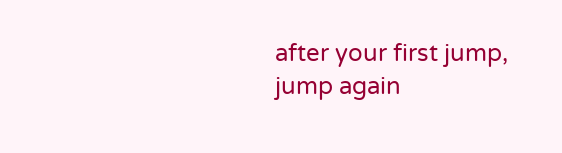after your first jump, jump again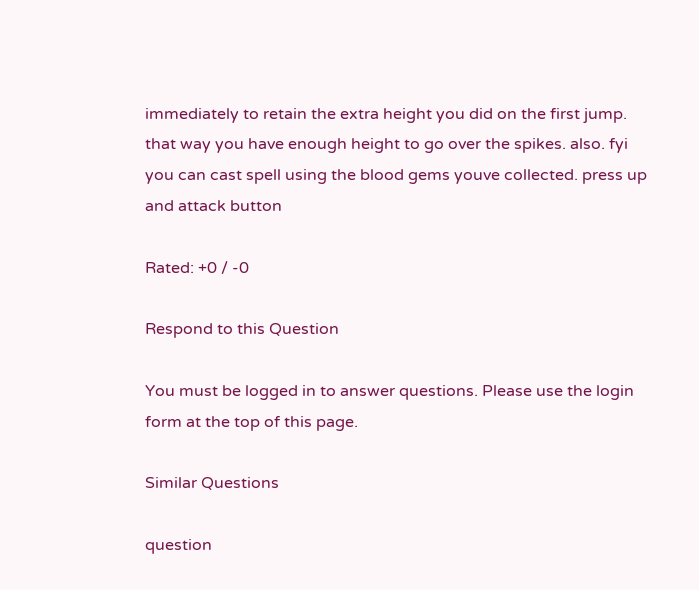immediately to retain the extra height you did on the first jump. that way you have enough height to go over the spikes. also. fyi you can cast spell using the blood gems youve collected. press up and attack button

Rated: +0 / -0

Respond to this Question

You must be logged in to answer questions. Please use the login form at the top of this page.

Similar Questions

question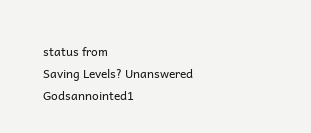status from
Saving Levels? Unanswered Godsannointed1